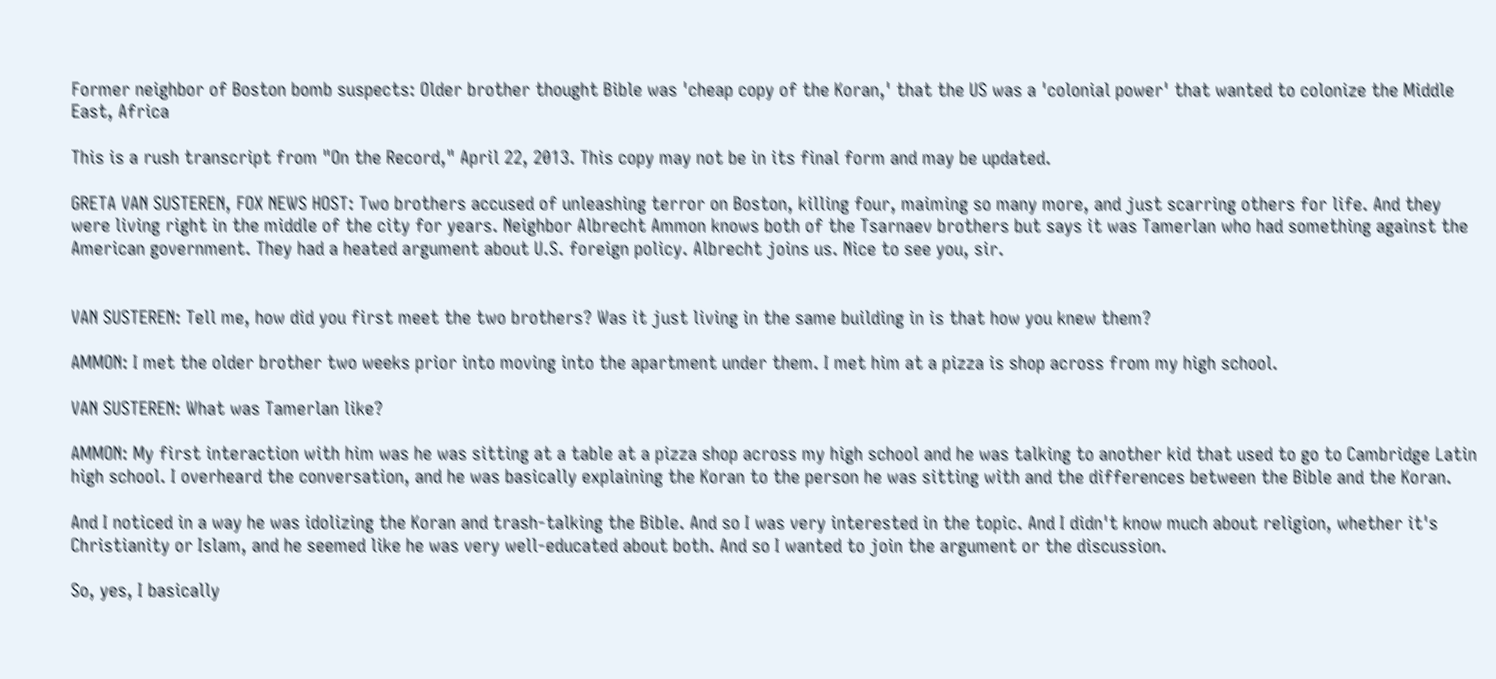Former neighbor of Boston bomb suspects: Older brother thought Bible was 'cheap copy of the Koran,' that the US was a 'colonial power' that wanted to colonize the Middle East, Africa

This is a rush transcript from "On the Record," April 22, 2013. This copy may not be in its final form and may be updated.

GRETA VAN SUSTEREN, FOX NEWS HOST: Two brothers accused of unleashing terror on Boston, killing four, maiming so many more, and just scarring others for life. And they were living right in the middle of the city for years. Neighbor Albrecht Ammon knows both of the Tsarnaev brothers but says it was Tamerlan who had something against the American government. They had a heated argument about U.S. foreign policy. Albrecht joins us. Nice to see you, sir.


VAN SUSTEREN: Tell me, how did you first meet the two brothers? Was it just living in the same building in is that how you knew them?

AMMON: I met the older brother two weeks prior into moving into the apartment under them. I met him at a pizza is shop across from my high school.

VAN SUSTEREN: What was Tamerlan like?

AMMON: My first interaction with him was he was sitting at a table at a pizza shop across my high school and he was talking to another kid that used to go to Cambridge Latin high school. I overheard the conversation, and he was basically explaining the Koran to the person he was sitting with and the differences between the Bible and the Koran.

And I noticed in a way he was idolizing the Koran and trash-talking the Bible. And so I was very interested in the topic. And I didn't know much about religion, whether it's Christianity or Islam, and he seemed like he was very well-educated about both. And so I wanted to join the argument or the discussion.

So, yes, I basically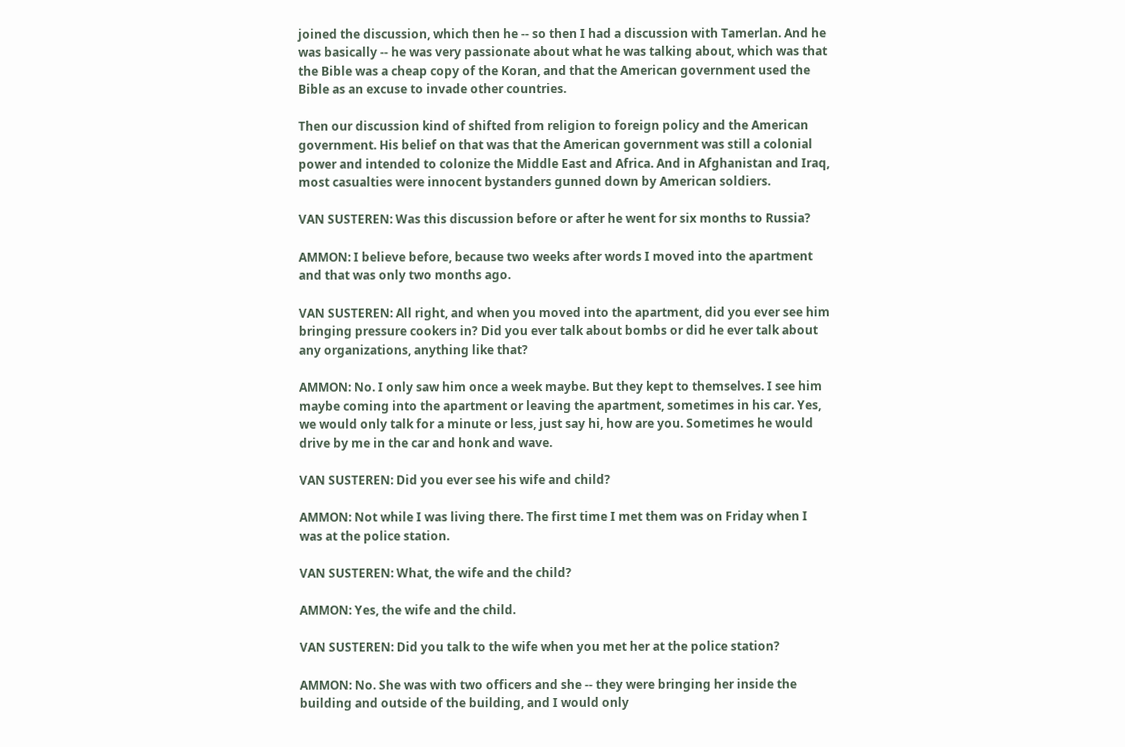joined the discussion, which then he -- so then I had a discussion with Tamerlan. And he was basically -- he was very passionate about what he was talking about, which was that the Bible was a cheap copy of the Koran, and that the American government used the Bible as an excuse to invade other countries.

Then our discussion kind of shifted from religion to foreign policy and the American government. His belief on that was that the American government was still a colonial power and intended to colonize the Middle East and Africa. And in Afghanistan and Iraq, most casualties were innocent bystanders gunned down by American soldiers.

VAN SUSTEREN: Was this discussion before or after he went for six months to Russia?

AMMON: I believe before, because two weeks after words I moved into the apartment and that was only two months ago.

VAN SUSTEREN: All right, and when you moved into the apartment, did you ever see him bringing pressure cookers in? Did you ever talk about bombs or did he ever talk about any organizations, anything like that?

AMMON: No. I only saw him once a week maybe. But they kept to themselves. I see him maybe coming into the apartment or leaving the apartment, sometimes in his car. Yes, we would only talk for a minute or less, just say hi, how are you. Sometimes he would drive by me in the car and honk and wave.

VAN SUSTEREN: Did you ever see his wife and child?

AMMON: Not while I was living there. The first time I met them was on Friday when I was at the police station.

VAN SUSTEREN: What, the wife and the child?

AMMON: Yes, the wife and the child.

VAN SUSTEREN: Did you talk to the wife when you met her at the police station?

AMMON: No. She was with two officers and she -- they were bringing her inside the building and outside of the building, and I would only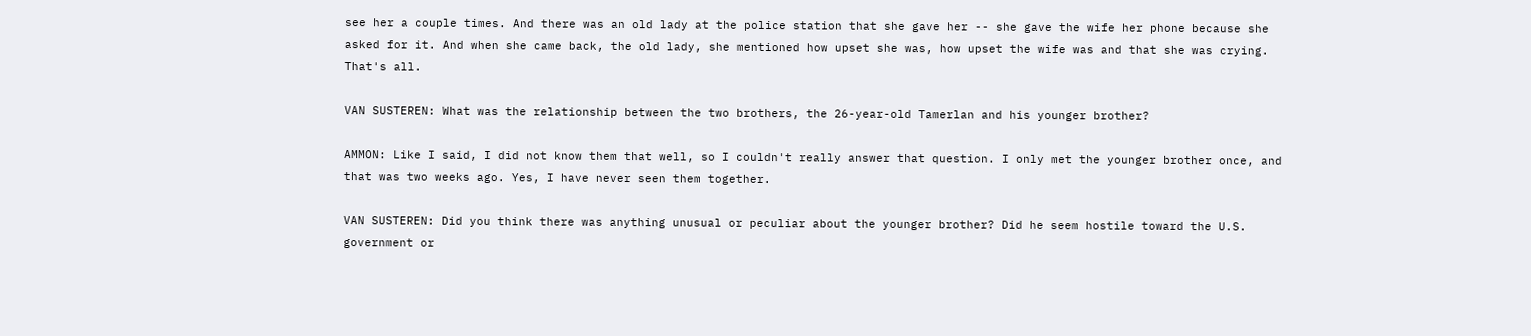see her a couple times. And there was an old lady at the police station that she gave her -- she gave the wife her phone because she asked for it. And when she came back, the old lady, she mentioned how upset she was, how upset the wife was and that she was crying. That's all.

VAN SUSTEREN: What was the relationship between the two brothers, the 26-year-old Tamerlan and his younger brother?

AMMON: Like I said, I did not know them that well, so I couldn't really answer that question. I only met the younger brother once, and that was two weeks ago. Yes, I have never seen them together.

VAN SUSTEREN: Did you think there was anything unusual or peculiar about the younger brother? Did he seem hostile toward the U.S. government or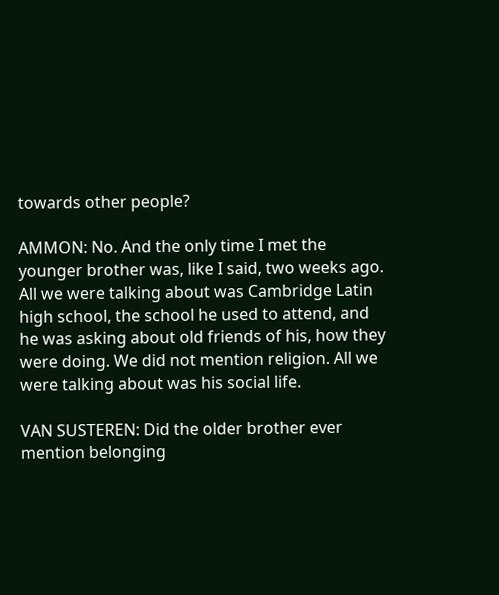towards other people?

AMMON: No. And the only time I met the younger brother was, like I said, two weeks ago. All we were talking about was Cambridge Latin high school, the school he used to attend, and he was asking about old friends of his, how they were doing. We did not mention religion. All we were talking about was his social life.

VAN SUSTEREN: Did the older brother ever mention belonging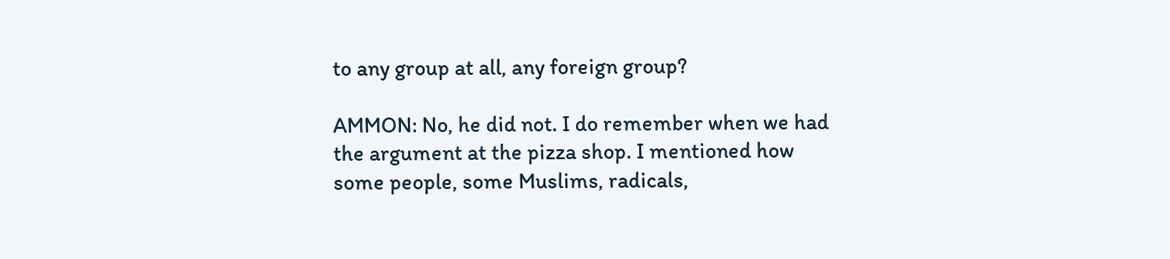to any group at all, any foreign group?

AMMON: No, he did not. I do remember when we had the argument at the pizza shop. I mentioned how some people, some Muslims, radicals,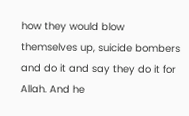how they would blow themselves up, suicide bombers and do it and say they do it for Allah. And he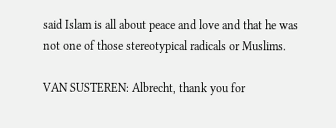said Islam is all about peace and love and that he was not one of those stereotypical radicals or Muslims.

VAN SUSTEREN: Albrecht, thank you for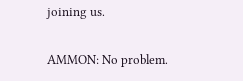joining us.

AMMON: No problem.